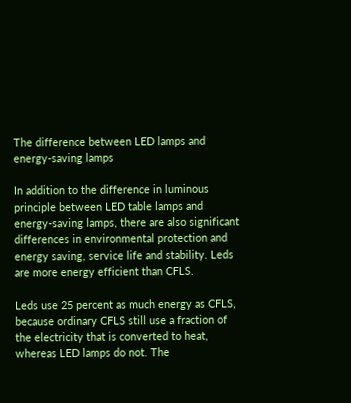The difference between LED lamps and energy-saving lamps

In addition to the difference in luminous principle between LED table lamps and energy-saving lamps, there are also significant differences in environmental protection and energy saving, service life and stability. Leds are more energy efficient than CFLS.

Leds use 25 percent as much energy as CFLS, because ordinary CFLS still use a fraction of the electricity that is converted to heat, whereas LED lamps do not. The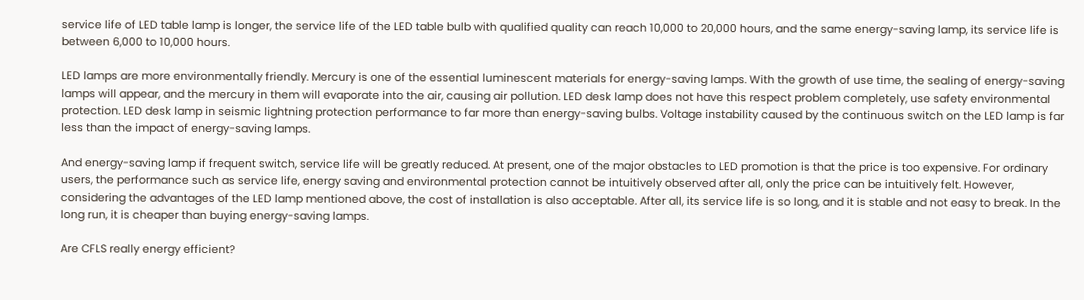service life of LED table lamp is longer, the service life of the LED table bulb with qualified quality can reach 10,000 to 20,000 hours, and the same energy-saving lamp, its service life is between 6,000 to 10,000 hours.

LED lamps are more environmentally friendly. Mercury is one of the essential luminescent materials for energy-saving lamps. With the growth of use time, the sealing of energy-saving lamps will appear, and the mercury in them will evaporate into the air, causing air pollution. LED desk lamp does not have this respect problem completely, use safety environmental protection. LED desk lamp in seismic lightning protection performance to far more than energy-saving bulbs. Voltage instability caused by the continuous switch on the LED lamp is far less than the impact of energy-saving lamps.

And energy-saving lamp if frequent switch, service life will be greatly reduced. At present, one of the major obstacles to LED promotion is that the price is too expensive. For ordinary users, the performance such as service life, energy saving and environmental protection cannot be intuitively observed after all, only the price can be intuitively felt. However, considering the advantages of the LED lamp mentioned above, the cost of installation is also acceptable. After all, its service life is so long, and it is stable and not easy to break. In the long run, it is cheaper than buying energy-saving lamps.

Are CFLS really energy efficient?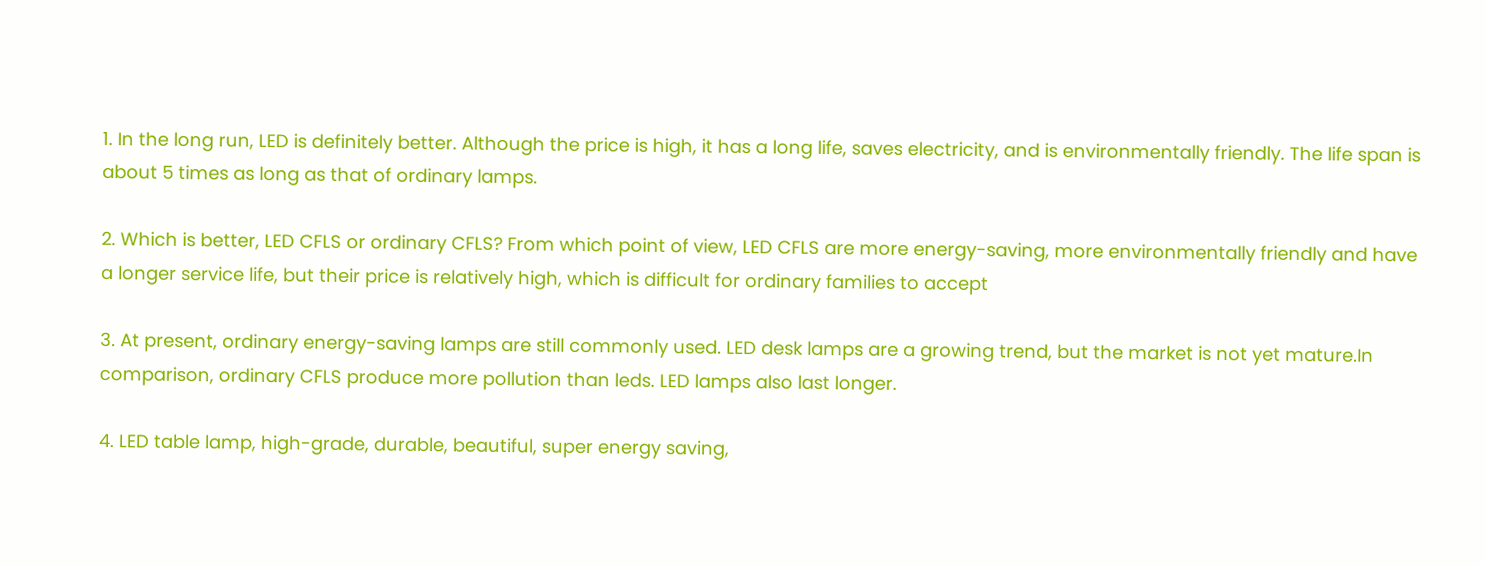1. In the long run, LED is definitely better. Although the price is high, it has a long life, saves electricity, and is environmentally friendly. The life span is about 5 times as long as that of ordinary lamps.

2. Which is better, LED CFLS or ordinary CFLS? From which point of view, LED CFLS are more energy-saving, more environmentally friendly and have a longer service life, but their price is relatively high, which is difficult for ordinary families to accept

3. At present, ordinary energy-saving lamps are still commonly used. LED desk lamps are a growing trend, but the market is not yet mature.In comparison, ordinary CFLS produce more pollution than leds. LED lamps also last longer.

4. LED table lamp, high-grade, durable, beautiful, super energy saving,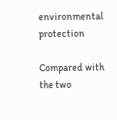environmental protection

Compared with the two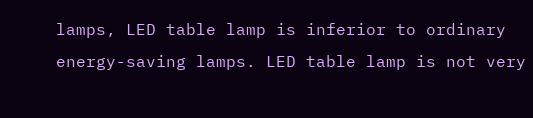lamps, LED table lamp is inferior to ordinary energy-saving lamps. LED table lamp is not very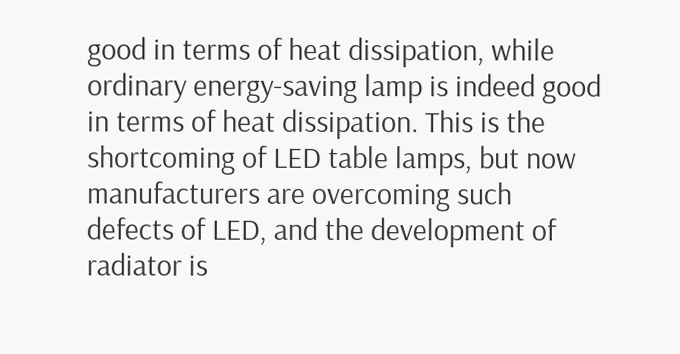good in terms of heat dissipation, while ordinary energy-saving lamp is indeed good in terms of heat dissipation. This is the shortcoming of LED table lamps, but now manufacturers are overcoming such defects of LED, and the development of radiator is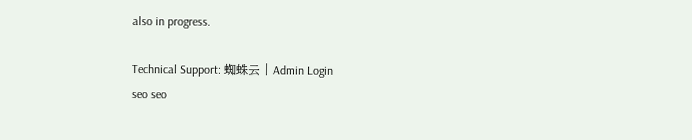also in progress.

Technical Support: 蜘蛛云 | Admin Login
seo seo